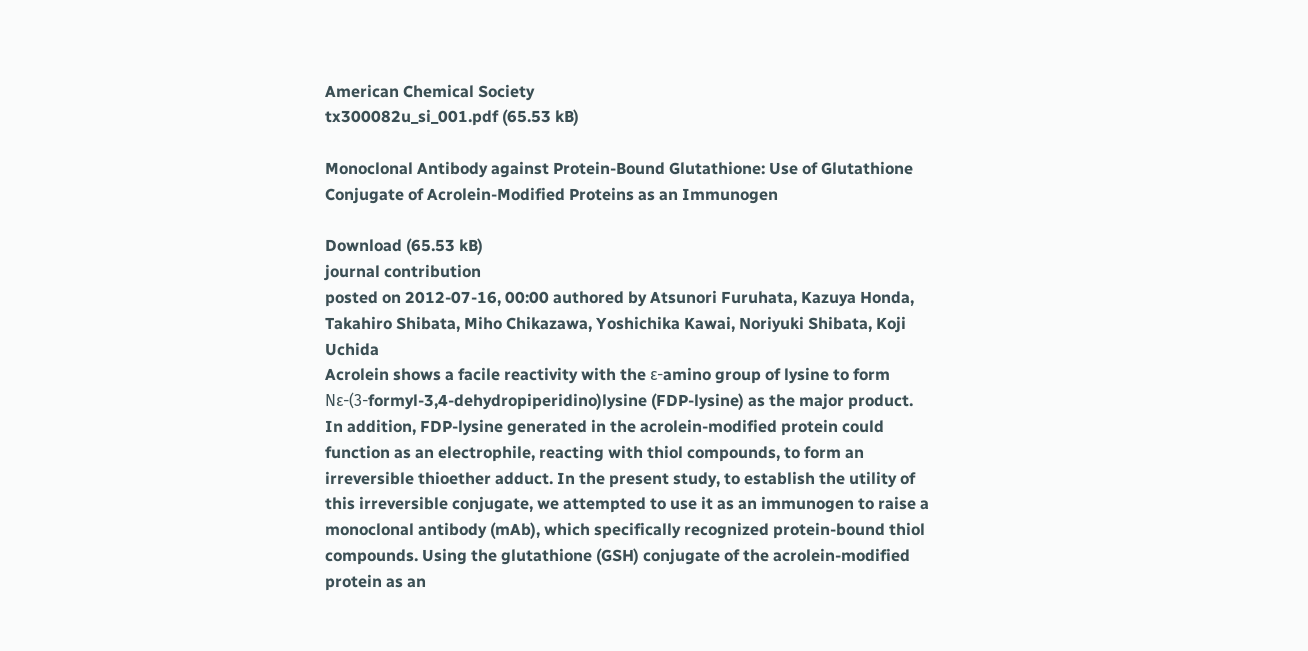American Chemical Society
tx300082u_si_001.pdf (65.53 kB)

Monoclonal Antibody against Protein-Bound Glutathione: Use of Glutathione Conjugate of Acrolein-Modified Proteins as an Immunogen

Download (65.53 kB)
journal contribution
posted on 2012-07-16, 00:00 authored by Atsunori Furuhata, Kazuya Honda, Takahiro Shibata, Miho Chikazawa, Yoshichika Kawai, Noriyuki Shibata, Koji Uchida
Acrolein shows a facile reactivity with the ε-amino group of lysine to form Nε-(3-formyl-3,4-dehydropiperidino)lysine (FDP-lysine) as the major product. In addition, FDP-lysine generated in the acrolein-modified protein could function as an electrophile, reacting with thiol compounds, to form an irreversible thioether adduct. In the present study, to establish the utility of this irreversible conjugate, we attempted to use it as an immunogen to raise a monoclonal antibody (mAb), which specifically recognized protein-bound thiol compounds. Using the glutathione (GSH) conjugate of the acrolein-modified protein as an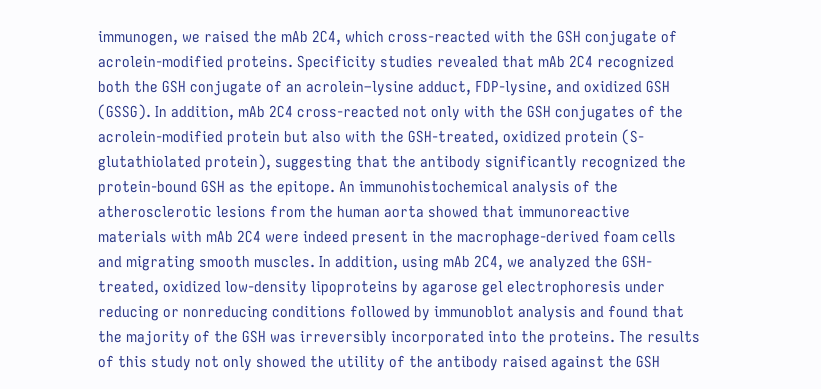immunogen, we raised the mAb 2C4, which cross-reacted with the GSH conjugate of acrolein-modified proteins. Specificity studies revealed that mAb 2C4 recognized both the GSH conjugate of an acrolein–lysine adduct, FDP-lysine, and oxidized GSH (GSSG). In addition, mAb 2C4 cross-reacted not only with the GSH conjugates of the acrolein-modified protein but also with the GSH-treated, oxidized protein (S-glutathiolated protein), suggesting that the antibody significantly recognized the protein-bound GSH as the epitope. An immunohistochemical analysis of the atherosclerotic lesions from the human aorta showed that immunoreactive materials with mAb 2C4 were indeed present in the macrophage-derived foam cells and migrating smooth muscles. In addition, using mAb 2C4, we analyzed the GSH-treated, oxidized low-density lipoproteins by agarose gel electrophoresis under reducing or nonreducing conditions followed by immunoblot analysis and found that the majority of the GSH was irreversibly incorporated into the proteins. The results of this study not only showed the utility of the antibody raised against the GSH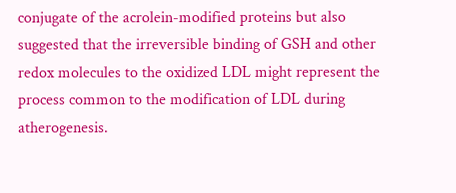conjugate of the acrolein-modified proteins but also suggested that the irreversible binding of GSH and other redox molecules to the oxidized LDL might represent the process common to the modification of LDL during atherogenesis.